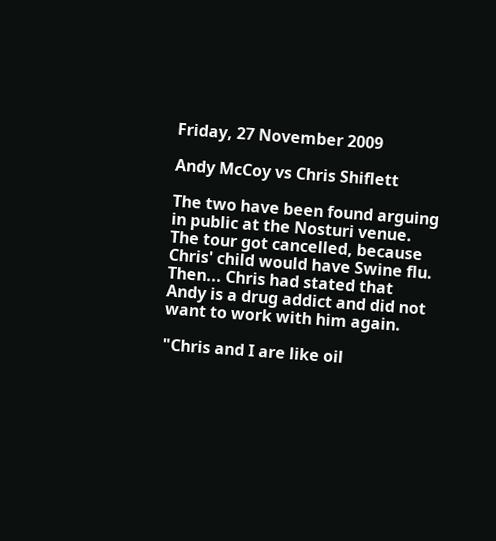Friday, 27 November 2009

Andy McCoy vs Chris Shiflett

The two have been found arguing in public at the Nosturi venue.
The tour got cancelled, because Chris' child would have Swine flu.
Then... Chris had stated that Andy is a drug addict and did not want to work with him again.

"Chris and I are like oil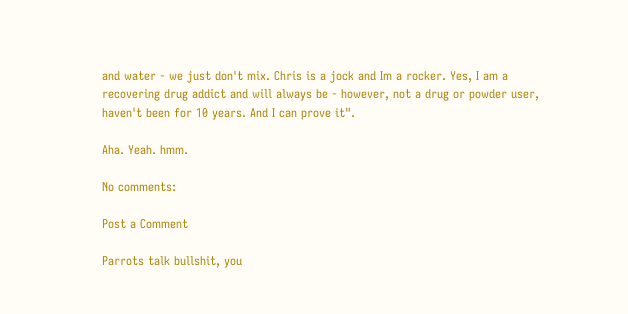and water - we just don't mix. Chris is a jock and Im a rocker. Yes, I am a recovering drug addict and will always be - however, not a drug or powder user, haven't been for 10 years. And I can prove it".

Aha. Yeah. hmm.

No comments:

Post a Comment

Parrots talk bullshit, you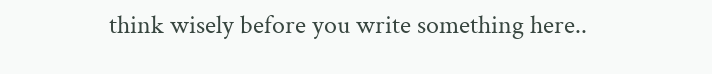think wisely before you write something here..